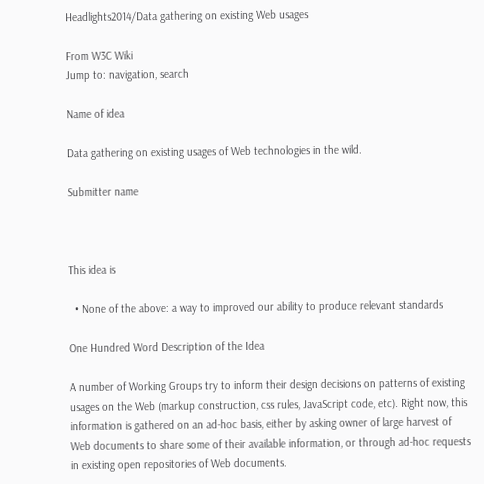Headlights2014/Data gathering on existing Web usages

From W3C Wiki
Jump to: navigation, search

Name of idea

Data gathering on existing usages of Web technologies in the wild.

Submitter name



This idea is

  • None of the above: a way to improved our ability to produce relevant standards

One Hundred Word Description of the Idea

A number of Working Groups try to inform their design decisions on patterns of existing usages on the Web (markup construction, css rules, JavaScript code, etc). Right now, this information is gathered on an ad-hoc basis, either by asking owner of large harvest of Web documents to share some of their available information, or through ad-hoc requests in existing open repositories of Web documents.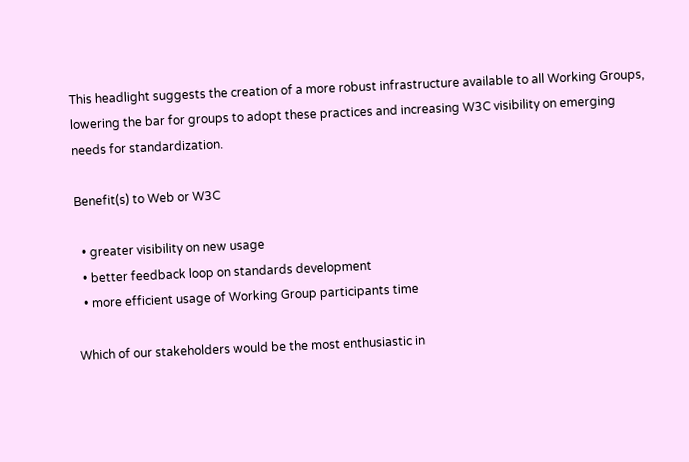This headlight suggests the creation of a more robust infrastructure available to all Working Groups, lowering the bar for groups to adopt these practices and increasing W3C visibility on emerging needs for standardization.

Benefit(s) to Web or W3C

  • greater visibility on new usage
  • better feedback loop on standards development
  • more efficient usage of Working Group participants time

Which of our stakeholders would be the most enthusiastic in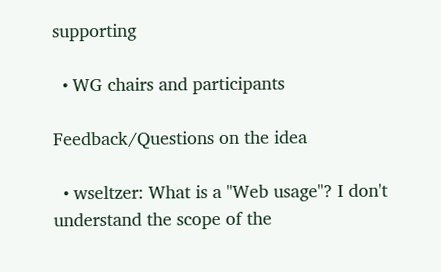supporting

  • WG chairs and participants

Feedback/Questions on the idea

  • wseltzer: What is a "Web usage"? I don't understand the scope of the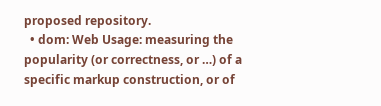proposed repository.
  • dom: Web Usage: measuring the popularity (or correctness, or …) of a specific markup construction, or of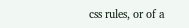css rules, or of a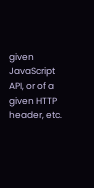given JavaScript API, or of a given HTTP header, etc.